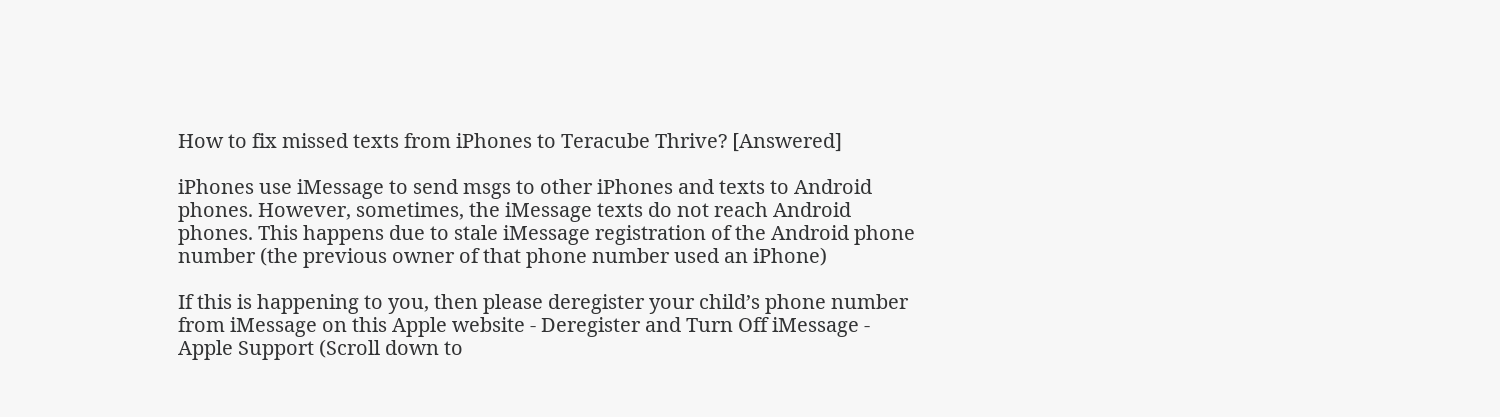How to fix missed texts from iPhones to Teracube Thrive? [Answered]

iPhones use iMessage to send msgs to other iPhones and texts to Android phones. However, sometimes, the iMessage texts do not reach Android phones. This happens due to stale iMessage registration of the Android phone number (the previous owner of that phone number used an iPhone)

If this is happening to you, then please deregister your child’s phone number from iMessage on this Apple website - Deregister and Turn Off iMessage - Apple Support (Scroll down to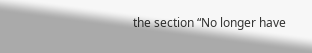the section “No longer have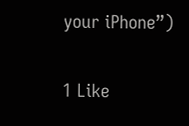your iPhone”)

1 Like